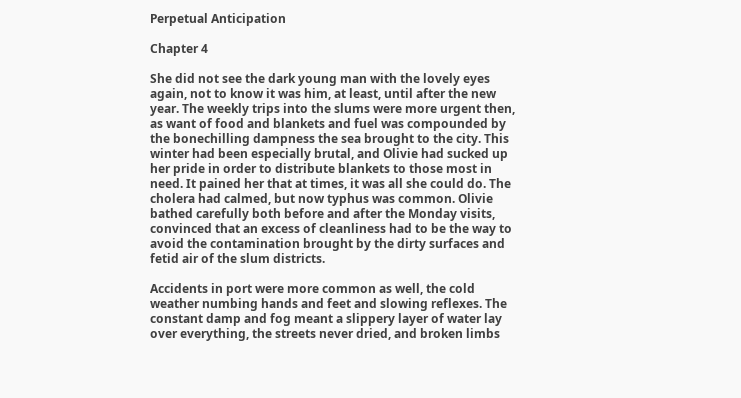Perpetual Anticipation

Chapter 4

She did not see the dark young man with the lovely eyes again, not to know it was him, at least, until after the new year. The weekly trips into the slums were more urgent then, as want of food and blankets and fuel was compounded by the bonechilling dampness the sea brought to the city. This winter had been especially brutal, and Olivie had sucked up her pride in order to distribute blankets to those most in need. It pained her that at times, it was all she could do. The cholera had calmed, but now typhus was common. Olivie bathed carefully both before and after the Monday visits, convinced that an excess of cleanliness had to be the way to avoid the contamination brought by the dirty surfaces and fetid air of the slum districts.

Accidents in port were more common as well, the cold weather numbing hands and feet and slowing reflexes. The constant damp and fog meant a slippery layer of water lay over everything, the streets never dried, and broken limbs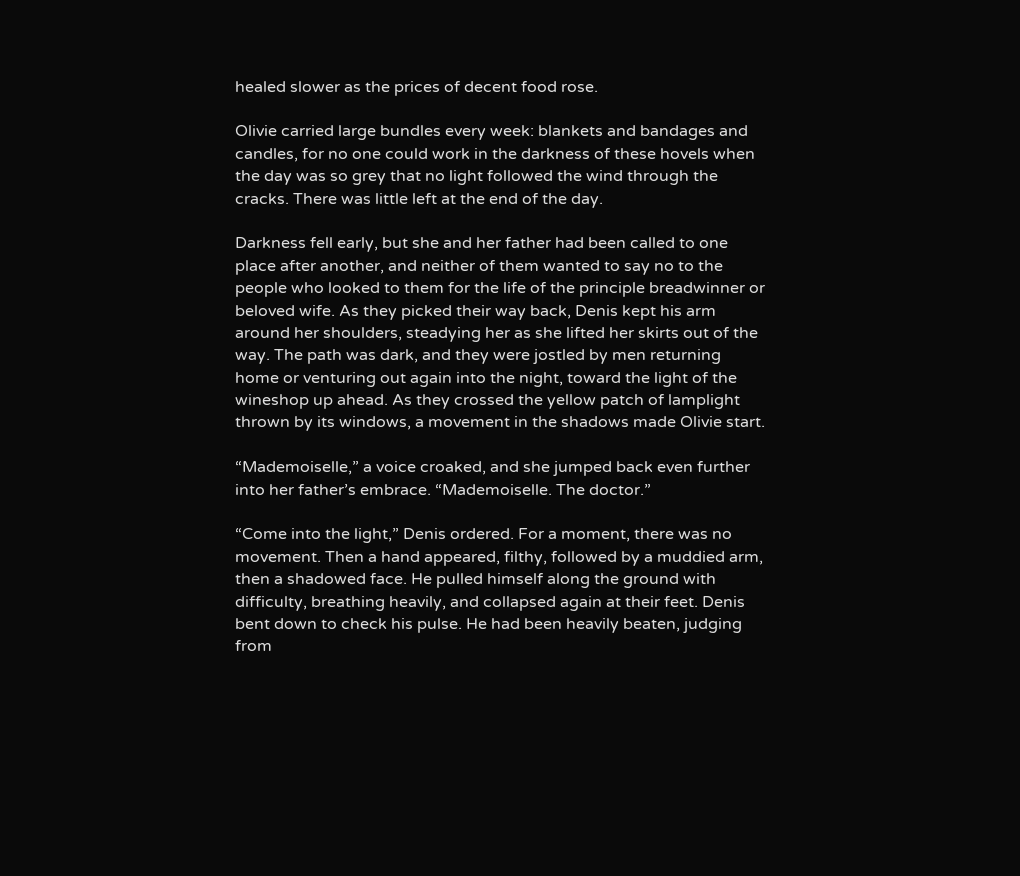healed slower as the prices of decent food rose.

Olivie carried large bundles every week: blankets and bandages and candles, for no one could work in the darkness of these hovels when the day was so grey that no light followed the wind through the cracks. There was little left at the end of the day.

Darkness fell early, but she and her father had been called to one place after another, and neither of them wanted to say no to the people who looked to them for the life of the principle breadwinner or beloved wife. As they picked their way back, Denis kept his arm around her shoulders, steadying her as she lifted her skirts out of the way. The path was dark, and they were jostled by men returning home or venturing out again into the night, toward the light of the wineshop up ahead. As they crossed the yellow patch of lamplight thrown by its windows, a movement in the shadows made Olivie start.

“Mademoiselle,” a voice croaked, and she jumped back even further into her father’s embrace. “Mademoiselle. The doctor.”

“Come into the light,” Denis ordered. For a moment, there was no movement. Then a hand appeared, filthy, followed by a muddied arm, then a shadowed face. He pulled himself along the ground with difficulty, breathing heavily, and collapsed again at their feet. Denis bent down to check his pulse. He had been heavily beaten, judging from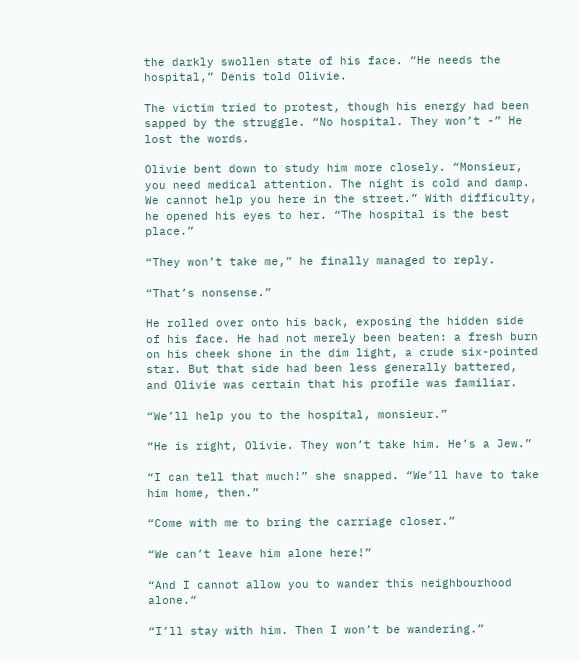the darkly swollen state of his face. “He needs the hospital,” Denis told Olivie.

The victim tried to protest, though his energy had been sapped by the struggle. “No hospital. They won’t -” He lost the words.

Olivie bent down to study him more closely. “Monsieur, you need medical attention. The night is cold and damp. We cannot help you here in the street.” With difficulty, he opened his eyes to her. “The hospital is the best place.”

“They won’t take me,” he finally managed to reply.

“That’s nonsense.”

He rolled over onto his back, exposing the hidden side of his face. He had not merely been beaten: a fresh burn on his cheek shone in the dim light, a crude six-pointed star. But that side had been less generally battered, and Olivie was certain that his profile was familiar.

“We’ll help you to the hospital, monsieur.”

“He is right, Olivie. They won’t take him. He’s a Jew.”

“I can tell that much!” she snapped. “We’ll have to take him home, then.”

“Come with me to bring the carriage closer.”

“We can’t leave him alone here!”

“And I cannot allow you to wander this neighbourhood alone.“

“I’ll stay with him. Then I won’t be wandering.”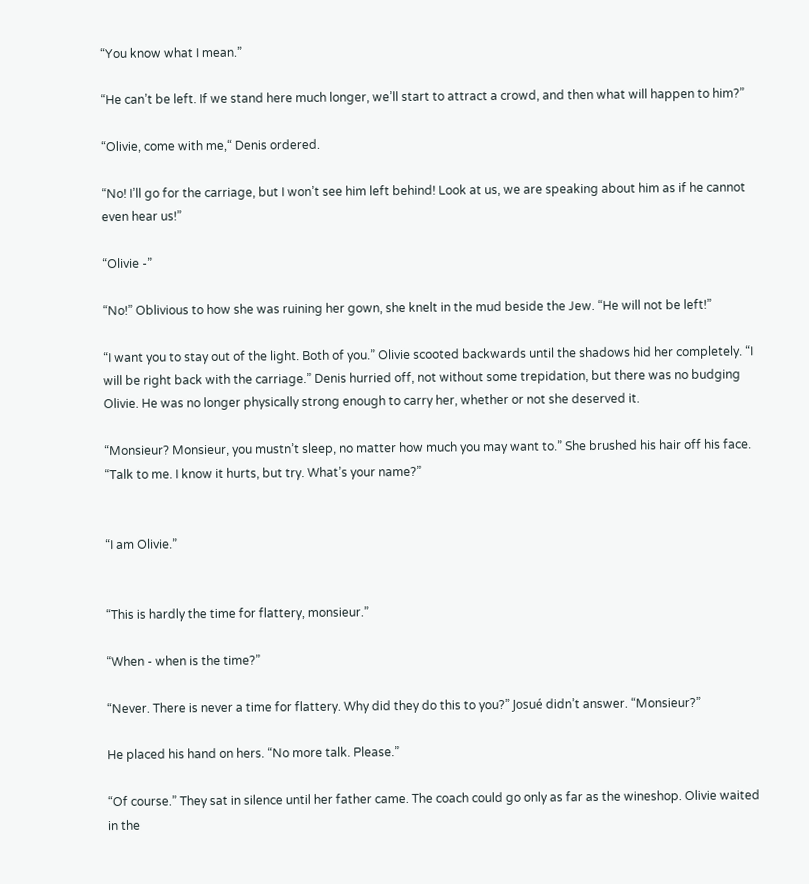“You know what I mean.”

“He can’t be left. If we stand here much longer, we’ll start to attract a crowd, and then what will happen to him?”

“Olivie, come with me,“ Denis ordered.

“No! I’ll go for the carriage, but I won’t see him left behind! Look at us, we are speaking about him as if he cannot even hear us!”

“Olivie -”

“No!” Oblivious to how she was ruining her gown, she knelt in the mud beside the Jew. “He will not be left!”

“I want you to stay out of the light. Both of you.” Olivie scooted backwards until the shadows hid her completely. “I will be right back with the carriage.” Denis hurried off, not without some trepidation, but there was no budging Olivie. He was no longer physically strong enough to carry her, whether or not she deserved it.

“Monsieur? Monsieur, you mustn’t sleep, no matter how much you may want to.” She brushed his hair off his face. “Talk to me. I know it hurts, but try. What’s your name?”


“I am Olivie.”


“This is hardly the time for flattery, monsieur.”

“When - when is the time?”

“Never. There is never a time for flattery. Why did they do this to you?” Josué didn’t answer. “Monsieur?”

He placed his hand on hers. “No more talk. Please.”

“Of course.” They sat in silence until her father came. The coach could go only as far as the wineshop. Olivie waited in the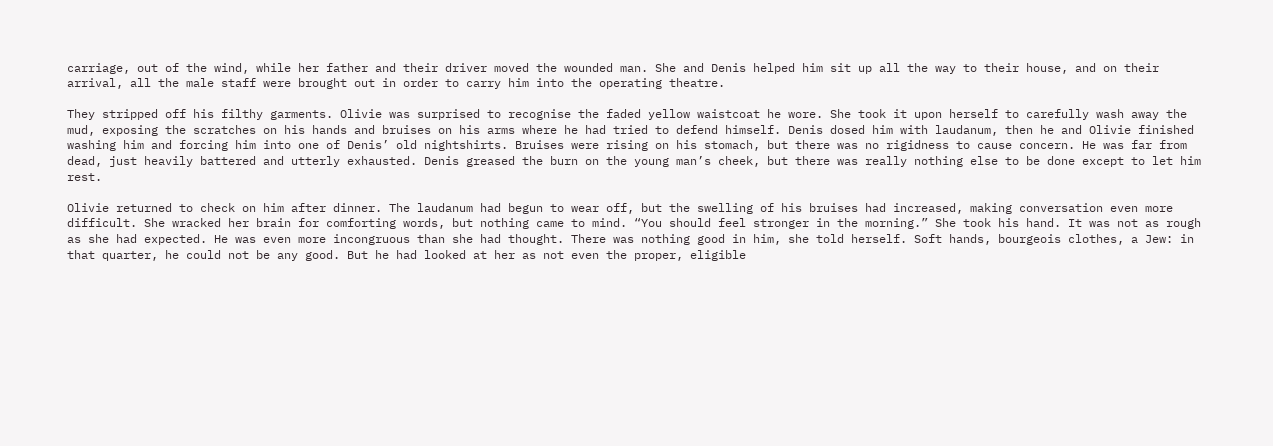carriage, out of the wind, while her father and their driver moved the wounded man. She and Denis helped him sit up all the way to their house, and on their arrival, all the male staff were brought out in order to carry him into the operating theatre.

They stripped off his filthy garments. Olivie was surprised to recognise the faded yellow waistcoat he wore. She took it upon herself to carefully wash away the mud, exposing the scratches on his hands and bruises on his arms where he had tried to defend himself. Denis dosed him with laudanum, then he and Olivie finished washing him and forcing him into one of Denis’ old nightshirts. Bruises were rising on his stomach, but there was no rigidness to cause concern. He was far from dead, just heavily battered and utterly exhausted. Denis greased the burn on the young man’s cheek, but there was really nothing else to be done except to let him rest.

Olivie returned to check on him after dinner. The laudanum had begun to wear off, but the swelling of his bruises had increased, making conversation even more difficult. She wracked her brain for comforting words, but nothing came to mind. “You should feel stronger in the morning.” She took his hand. It was not as rough as she had expected. He was even more incongruous than she had thought. There was nothing good in him, she told herself. Soft hands, bourgeois clothes, a Jew: in that quarter, he could not be any good. But he had looked at her as not even the proper, eligible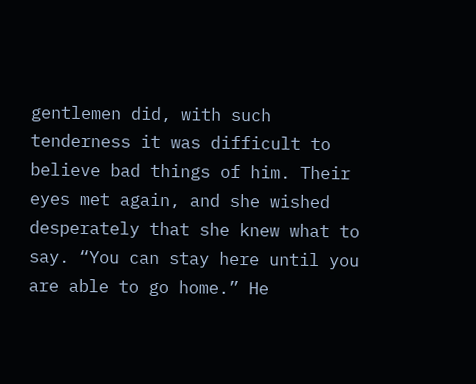gentlemen did, with such tenderness it was difficult to believe bad things of him. Their eyes met again, and she wished desperately that she knew what to say. “You can stay here until you are able to go home.” He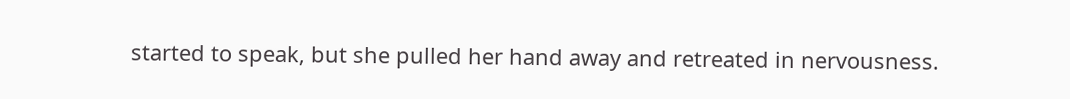started to speak, but she pulled her hand away and retreated in nervousness.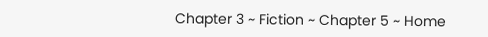Chapter 3 ~ Fiction ~ Chapter 5 ~ Home